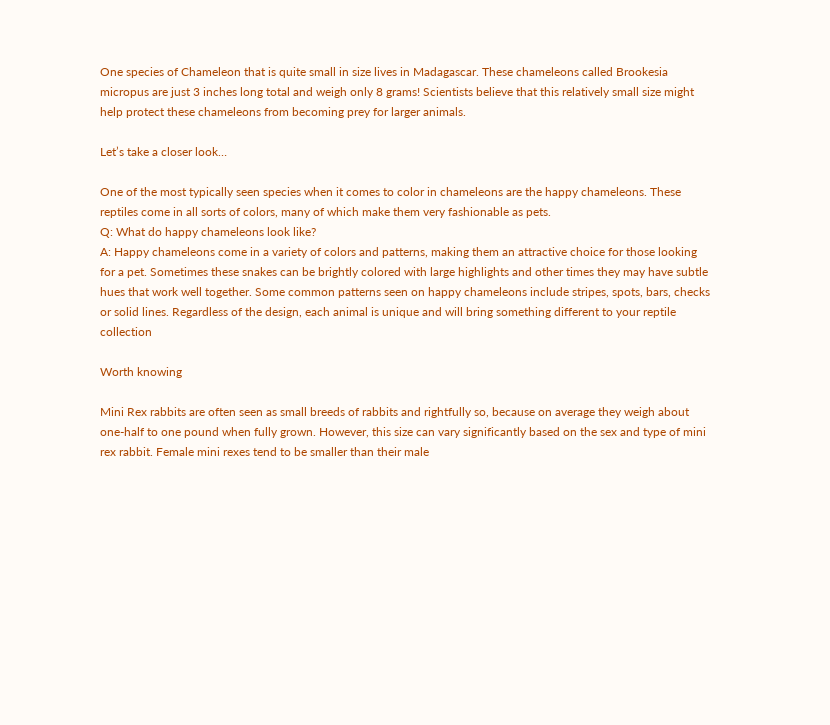One species of Chameleon that is quite small in size lives in Madagascar. These chameleons called Brookesia micropus are just 3 inches long total and weigh only 8 grams! Scientists believe that this relatively small size might help protect these chameleons from becoming prey for larger animals.

Let’s take a closer look…

One of the most typically seen species when it comes to color in chameleons are the happy chameleons. These reptiles come in all sorts of colors, many of which make them very fashionable as pets.
Q: What do happy chameleons look like?
A: Happy chameleons come in a variety of colors and patterns, making them an attractive choice for those looking for a pet. Sometimes these snakes can be brightly colored with large highlights and other times they may have subtle hues that work well together. Some common patterns seen on happy chameleons include stripes, spots, bars, checks or solid lines. Regardless of the design, each animal is unique and will bring something different to your reptile collection

Worth knowing

Mini Rex rabbits are often seen as small breeds of rabbits and rightfully so, because on average they weigh about one-half to one pound when fully grown. However, this size can vary significantly based on the sex and type of mini rex rabbit. Female mini rexes tend to be smaller than their male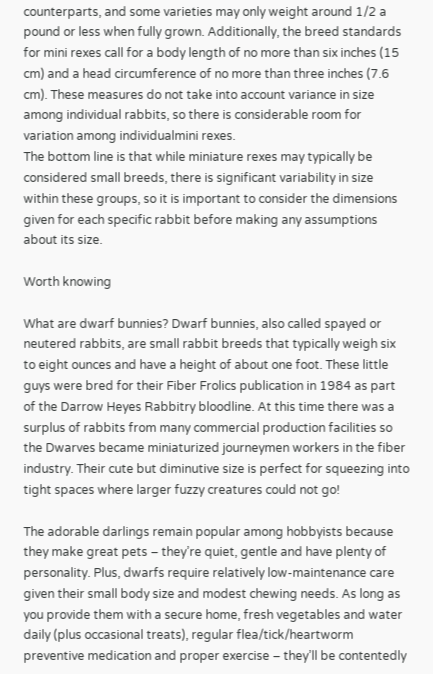counterparts, and some varieties may only weight around 1/2 a pound or less when fully grown. Additionally, the breed standards for mini rexes call for a body length of no more than six inches (15 cm) and a head circumference of no more than three inches (7.6 cm). These measures do not take into account variance in size among individual rabbits, so there is considerable room for variation among individualmini rexes.
The bottom line is that while miniature rexes may typically be considered small breeds, there is significant variability in size within these groups, so it is important to consider the dimensions given for each specific rabbit before making any assumptions about its size.

Worth knowing

What are dwarf bunnies? Dwarf bunnies, also called spayed or neutered rabbits, are small rabbit breeds that typically weigh six to eight ounces and have a height of about one foot. These little guys were bred for their Fiber Frolics publication in 1984 as part of the Darrow Heyes Rabbitry bloodline. At this time there was a surplus of rabbits from many commercial production facilities so the Dwarves became miniaturized journeymen workers in the fiber industry. Their cute but diminutive size is perfect for squeezing into tight spaces where larger fuzzy creatures could not go!

The adorable darlings remain popular among hobbyists because they make great pets – they’re quiet, gentle and have plenty of personality. Plus, dwarfs require relatively low-maintenance care given their small body size and modest chewing needs. As long as you provide them with a secure home, fresh vegetables and water daily (plus occasional treats), regular flea/tick/heartworm preventive medication and proper exercise – they’ll be contentedly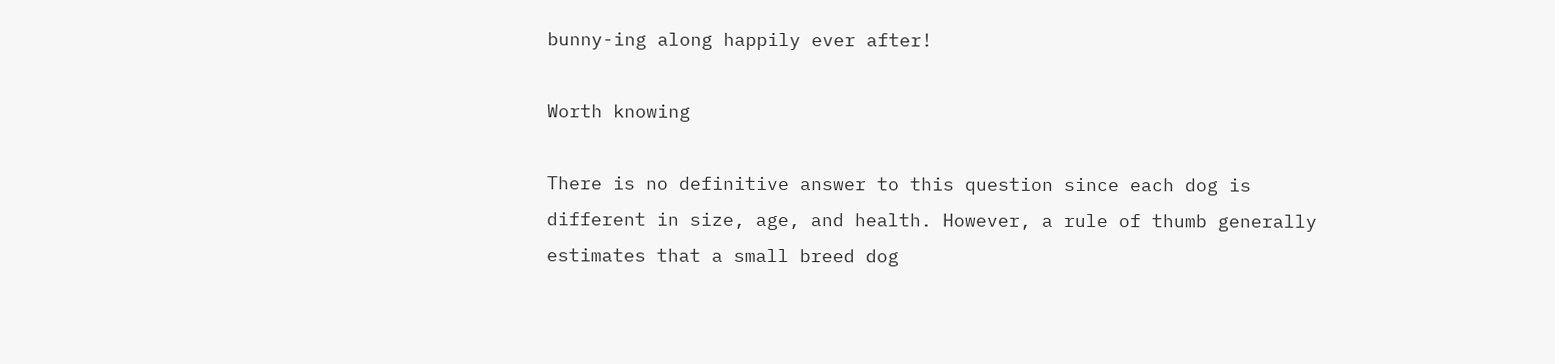bunny-ing along happily ever after!

Worth knowing

There is no definitive answer to this question since each dog is different in size, age, and health. However, a rule of thumb generally estimates that a small breed dog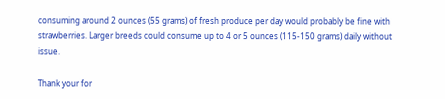consuming around 2 ounces (55 grams) of fresh produce per day would probably be fine with strawberries. Larger breeds could consume up to 4 or 5 ounces (115-150 grams) daily without issue.

Thank your for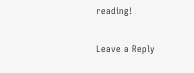reading!

Leave a Reply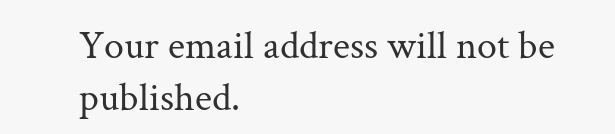Your email address will not be published.